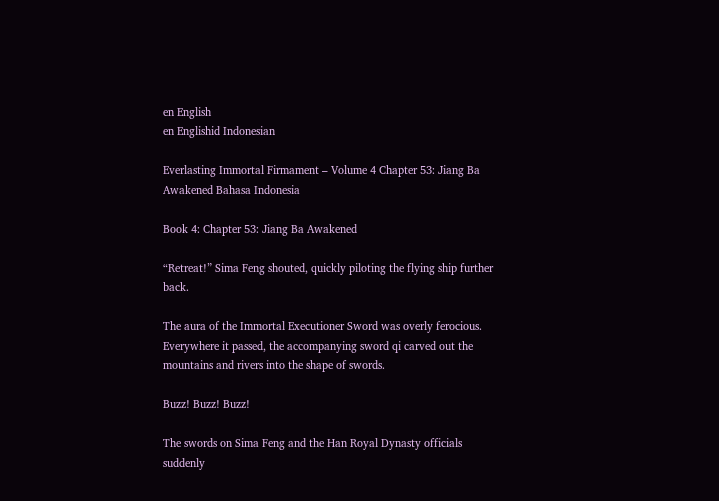en English
en Englishid Indonesian

Everlasting Immortal Firmament – Volume 4 Chapter 53: Jiang Ba Awakened Bahasa Indonesia

Book 4: Chapter 53: Jiang Ba Awakened

“Retreat!” Sima Feng shouted, quickly piloting the flying ship further back.

The aura of the Immortal Executioner Sword was overly ferocious. Everywhere it passed, the accompanying sword qi carved out the mountains and rivers into the shape of swords.

Buzz! Buzz! Buzz!

The swords on Sima Feng and the Han Royal Dynasty officials suddenly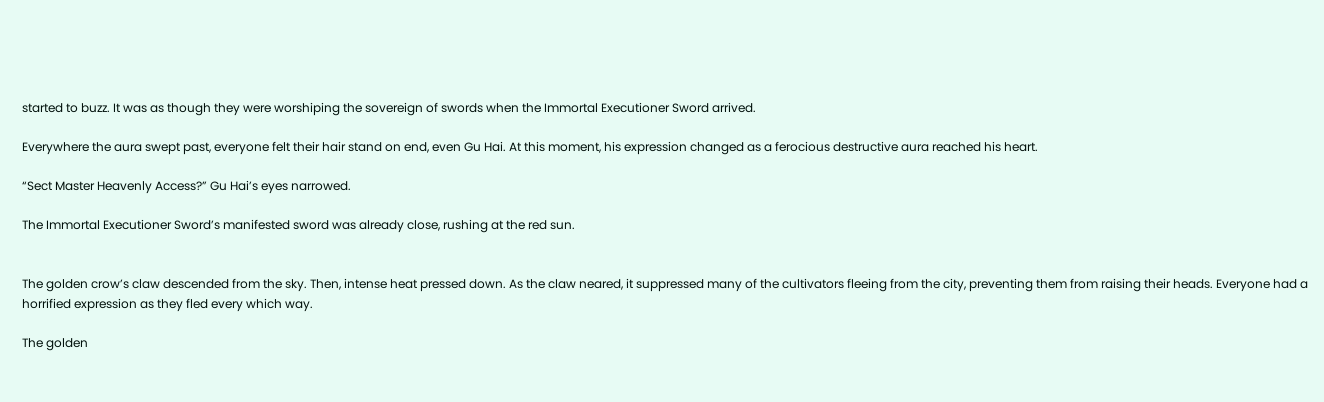started to buzz. It was as though they were worshiping the sovereign of swords when the Immortal Executioner Sword arrived.

Everywhere the aura swept past, everyone felt their hair stand on end, even Gu Hai. At this moment, his expression changed as a ferocious destructive aura reached his heart.

“Sect Master Heavenly Access?” Gu Hai’s eyes narrowed.

The Immortal Executioner Sword’s manifested sword was already close, rushing at the red sun.


The golden crow’s claw descended from the sky. Then, intense heat pressed down. As the claw neared, it suppressed many of the cultivators fleeing from the city, preventing them from raising their heads. Everyone had a horrified expression as they fled every which way.

The golden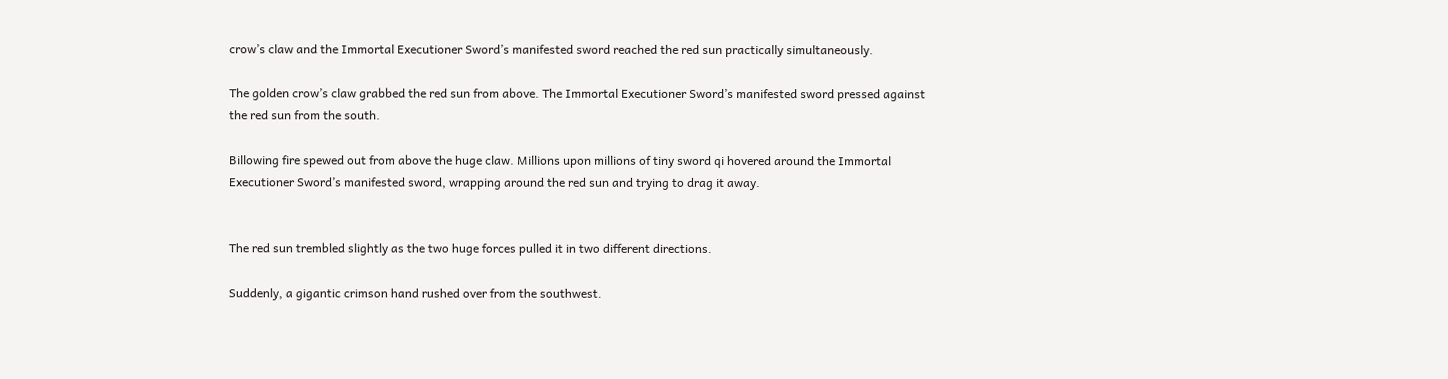crow’s claw and the Immortal Executioner Sword’s manifested sword reached the red sun practically simultaneously.

The golden crow’s claw grabbed the red sun from above. The Immortal Executioner Sword’s manifested sword pressed against the red sun from the south.

Billowing fire spewed out from above the huge claw. Millions upon millions of tiny sword qi hovered around the Immortal Executioner Sword’s manifested sword, wrapping around the red sun and trying to drag it away.


The red sun trembled slightly as the two huge forces pulled it in two different directions.

Suddenly, a gigantic crimson hand rushed over from the southwest.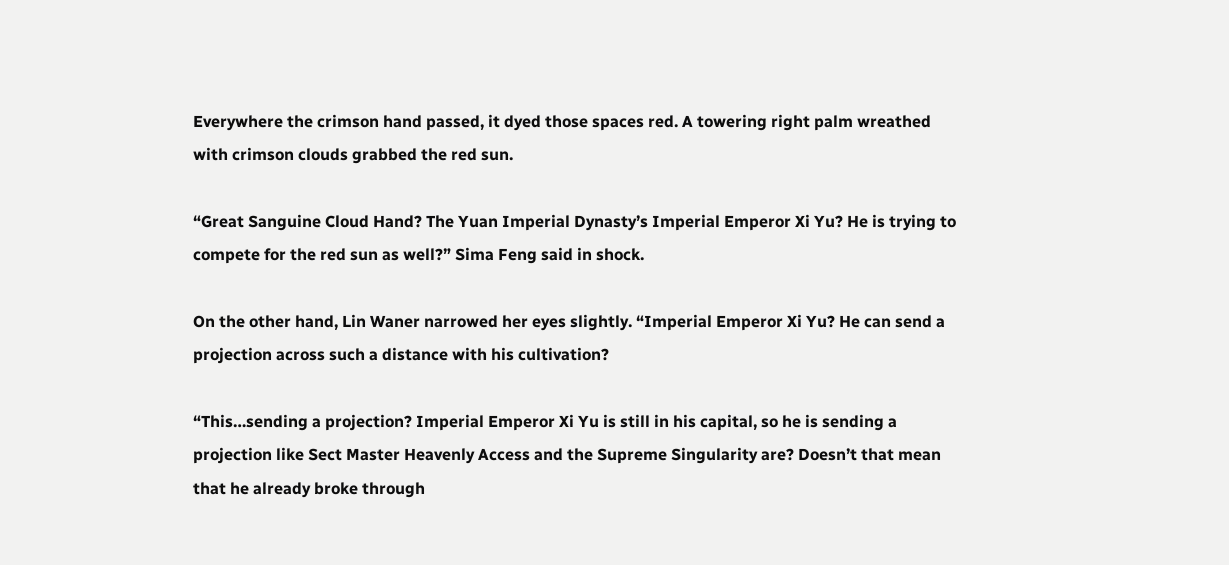Everywhere the crimson hand passed, it dyed those spaces red. A towering right palm wreathed with crimson clouds grabbed the red sun.

“Great Sanguine Cloud Hand? The Yuan Imperial Dynasty’s Imperial Emperor Xi Yu? He is trying to compete for the red sun as well?” Sima Feng said in shock.

On the other hand, Lin Waner narrowed her eyes slightly. “Imperial Emperor Xi Yu? He can send a projection across such a distance with his cultivation?

“This…sending a projection? Imperial Emperor Xi Yu is still in his capital, so he is sending a projection like Sect Master Heavenly Access and the Supreme Singularity are? Doesn’t that mean that he already broke through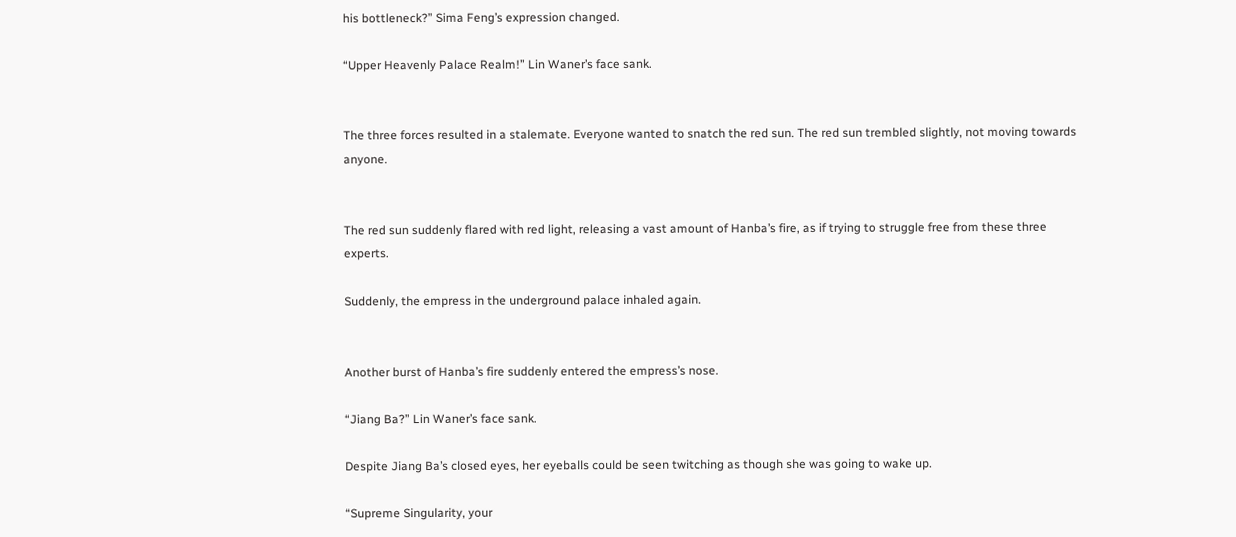his bottleneck?” Sima Feng’s expression changed.

“Upper Heavenly Palace Realm!” Lin Waner’s face sank.


The three forces resulted in a stalemate. Everyone wanted to snatch the red sun. The red sun trembled slightly, not moving towards anyone.


The red sun suddenly flared with red light, releasing a vast amount of Hanba’s fire, as if trying to struggle free from these three experts.

Suddenly, the empress in the underground palace inhaled again.


Another burst of Hanba’s fire suddenly entered the empress’s nose.

“Jiang Ba?” Lin Waner’s face sank.

Despite Jiang Ba’s closed eyes, her eyeballs could be seen twitching as though she was going to wake up.

“Supreme Singularity, your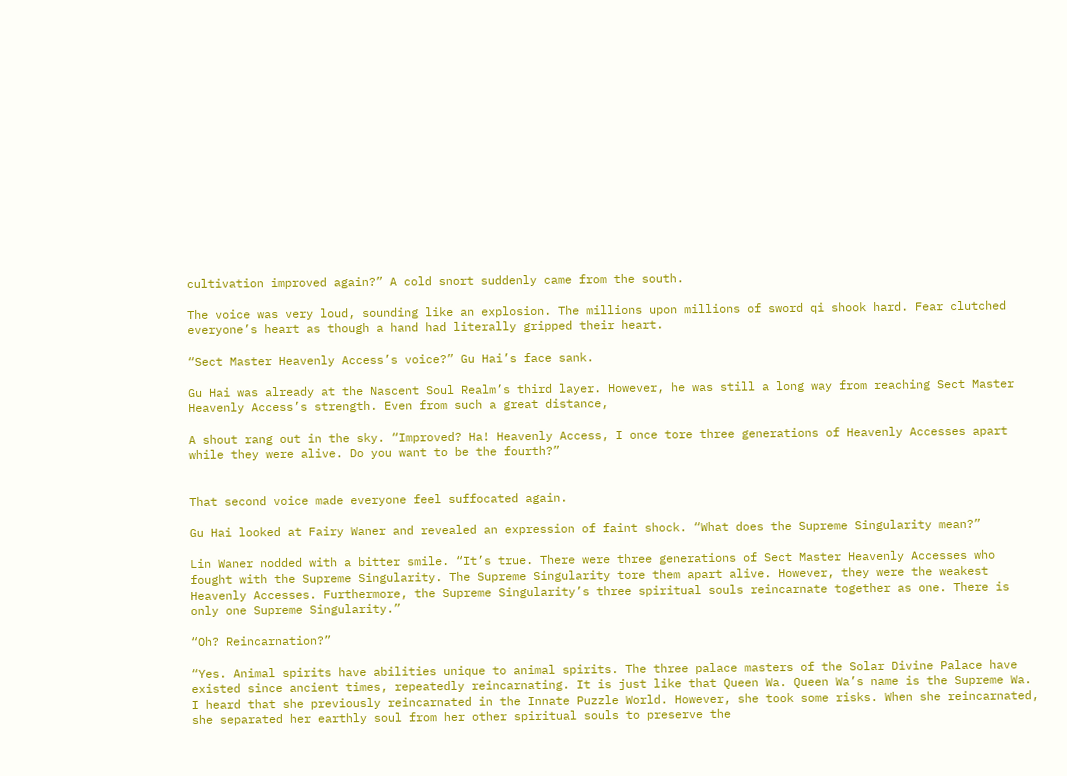cultivation improved again?” A cold snort suddenly came from the south.

The voice was very loud, sounding like an explosion. The millions upon millions of sword qi shook hard. Fear clutched everyone’s heart as though a hand had literally gripped their heart.

“Sect Master Heavenly Access’s voice?” Gu Hai’s face sank.

Gu Hai was already at the Nascent Soul Realm’s third layer. However, he was still a long way from reaching Sect Master Heavenly Access’s strength. Even from such a great distance,

A shout rang out in the sky. “Improved? Ha! Heavenly Access, I once tore three generations of Heavenly Accesses apart while they were alive. Do you want to be the fourth?”


That second voice made everyone feel suffocated again.

Gu Hai looked at Fairy Waner and revealed an expression of faint shock. “What does the Supreme Singularity mean?”

Lin Waner nodded with a bitter smile. “It’s true. There were three generations of Sect Master Heavenly Accesses who fought with the Supreme Singularity. The Supreme Singularity tore them apart alive. However, they were the weakest Heavenly Accesses. Furthermore, the Supreme Singularity’s three spiritual souls reincarnate together as one. There is only one Supreme Singularity.”

“Oh? Reincarnation?”

“Yes. Animal spirits have abilities unique to animal spirits. The three palace masters of the Solar Divine Palace have existed since ancient times, repeatedly reincarnating. It is just like that Queen Wa. Queen Wa’s name is the Supreme Wa. I heard that she previously reincarnated in the Innate Puzzle World. However, she took some risks. When she reincarnated, she separated her earthly soul from her other spiritual souls to preserve the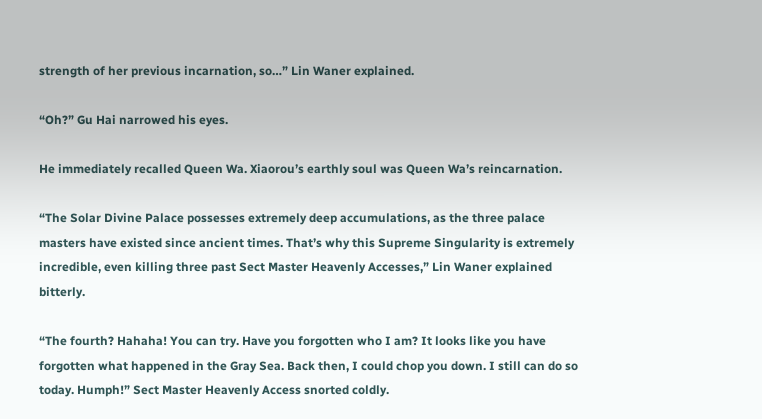strength of her previous incarnation, so…” Lin Waner explained.

“Oh?” Gu Hai narrowed his eyes.

He immediately recalled Queen Wa. Xiaorou’s earthly soul was Queen Wa’s reincarnation.

“The Solar Divine Palace possesses extremely deep accumulations, as the three palace masters have existed since ancient times. That’s why this Supreme Singularity is extremely incredible, even killing three past Sect Master Heavenly Accesses,” Lin Waner explained bitterly.

“The fourth? Hahaha! You can try. Have you forgotten who I am? It looks like you have forgotten what happened in the Gray Sea. Back then, I could chop you down. I still can do so today. Humph!” Sect Master Heavenly Access snorted coldly.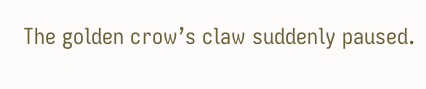The golden crow’s claw suddenly paused.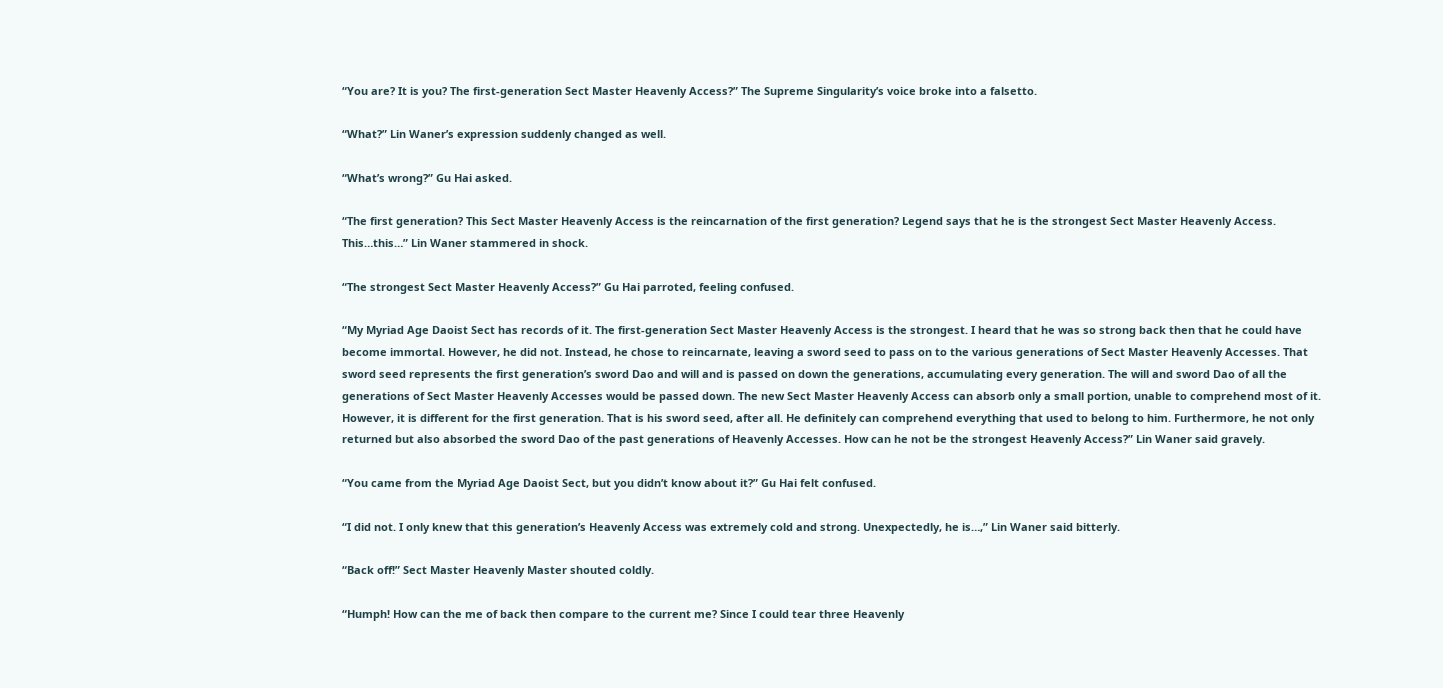“You are? It is you? The first-generation Sect Master Heavenly Access?” The Supreme Singularity’s voice broke into a falsetto.

“What?” Lin Waner’s expression suddenly changed as well.

“What’s wrong?” Gu Hai asked.

“The first generation? This Sect Master Heavenly Access is the reincarnation of the first generation? Legend says that he is the strongest Sect Master Heavenly Access. This…this…” Lin Waner stammered in shock.

“The strongest Sect Master Heavenly Access?” Gu Hai parroted, feeling confused.

“My Myriad Age Daoist Sect has records of it. The first-generation Sect Master Heavenly Access is the strongest. I heard that he was so strong back then that he could have become immortal. However, he did not. Instead, he chose to reincarnate, leaving a sword seed to pass on to the various generations of Sect Master Heavenly Accesses. That sword seed represents the first generation’s sword Dao and will and is passed on down the generations, accumulating every generation. The will and sword Dao of all the generations of Sect Master Heavenly Accesses would be passed down. The new Sect Master Heavenly Access can absorb only a small portion, unable to comprehend most of it. However, it is different for the first generation. That is his sword seed, after all. He definitely can comprehend everything that used to belong to him. Furthermore, he not only returned but also absorbed the sword Dao of the past generations of Heavenly Accesses. How can he not be the strongest Heavenly Access?” Lin Waner said gravely.

“You came from the Myriad Age Daoist Sect, but you didn’t know about it?” Gu Hai felt confused.

“I did not. I only knew that this generation’s Heavenly Access was extremely cold and strong. Unexpectedly, he is…,” Lin Waner said bitterly.

“Back off!” Sect Master Heavenly Master shouted coldly.

“Humph! How can the me of back then compare to the current me? Since I could tear three Heavenly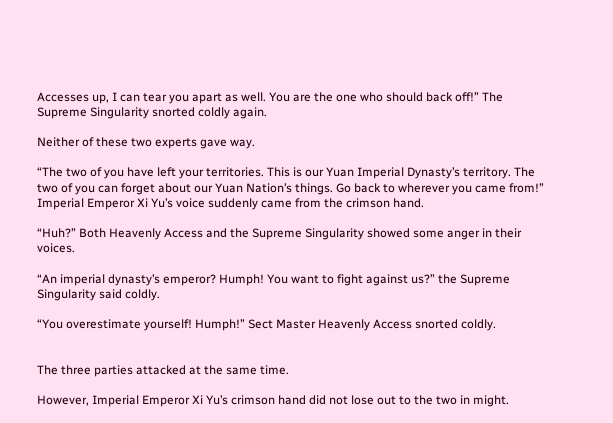Accesses up, I can tear you apart as well. You are the one who should back off!” The Supreme Singularity snorted coldly again.

Neither of these two experts gave way.

“The two of you have left your territories. This is our Yuan Imperial Dynasty’s territory. The two of you can forget about our Yuan Nation’s things. Go back to wherever you came from!” Imperial Emperor Xi Yu’s voice suddenly came from the crimson hand.

“Huh?” Both Heavenly Access and the Supreme Singularity showed some anger in their voices.

“An imperial dynasty’s emperor? Humph! You want to fight against us?” the Supreme Singularity said coldly.

“You overestimate yourself! Humph!” Sect Master Heavenly Access snorted coldly.


The three parties attacked at the same time.

However, Imperial Emperor Xi Yu’s crimson hand did not lose out to the two in might.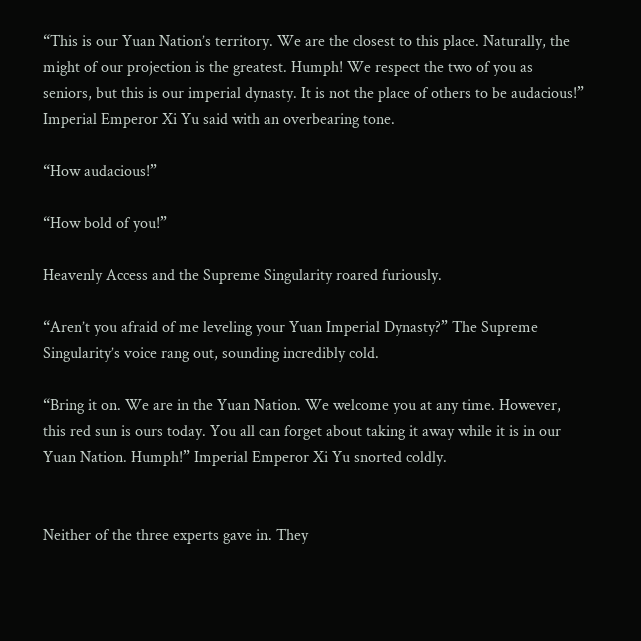“This is our Yuan Nation’s territory. We are the closest to this place. Naturally, the might of our projection is the greatest. Humph! We respect the two of you as seniors, but this is our imperial dynasty. It is not the place of others to be audacious!” Imperial Emperor Xi Yu said with an overbearing tone.

“How audacious!”

“How bold of you!”

Heavenly Access and the Supreme Singularity roared furiously.

“Aren’t you afraid of me leveling your Yuan Imperial Dynasty?” The Supreme Singularity’s voice rang out, sounding incredibly cold.

“Bring it on. We are in the Yuan Nation. We welcome you at any time. However, this red sun is ours today. You all can forget about taking it away while it is in our Yuan Nation. Humph!” Imperial Emperor Xi Yu snorted coldly.


Neither of the three experts gave in. They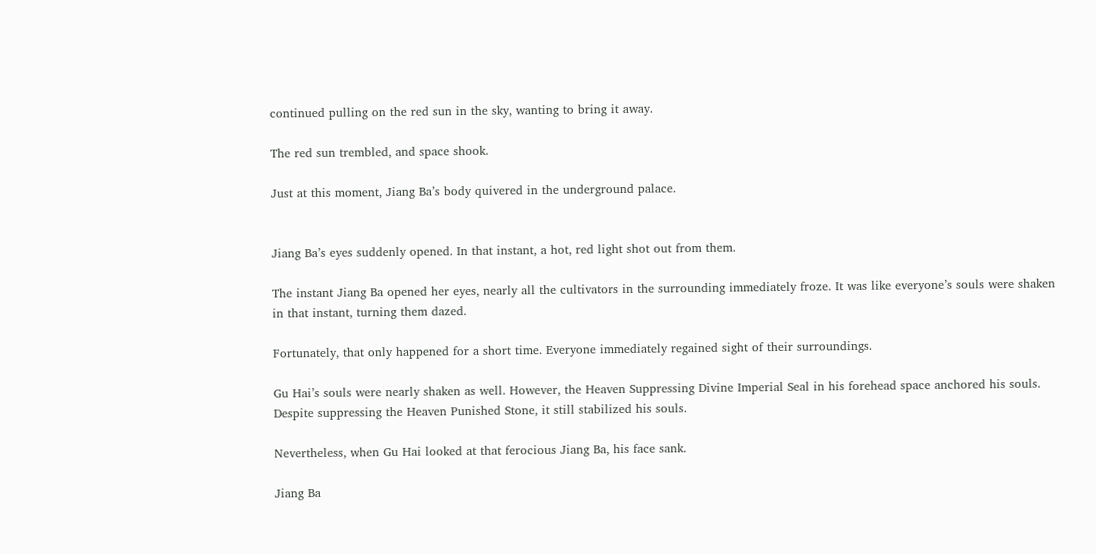continued pulling on the red sun in the sky, wanting to bring it away.

The red sun trembled, and space shook.

Just at this moment, Jiang Ba’s body quivered in the underground palace.


Jiang Ba’s eyes suddenly opened. In that instant, a hot, red light shot out from them.

The instant Jiang Ba opened her eyes, nearly all the cultivators in the surrounding immediately froze. It was like everyone’s souls were shaken in that instant, turning them dazed.

Fortunately, that only happened for a short time. Everyone immediately regained sight of their surroundings.

Gu Hai’s souls were nearly shaken as well. However, the Heaven Suppressing Divine Imperial Seal in his forehead space anchored his souls. Despite suppressing the Heaven Punished Stone, it still stabilized his souls.

Nevertheless, when Gu Hai looked at that ferocious Jiang Ba, his face sank.

Jiang Ba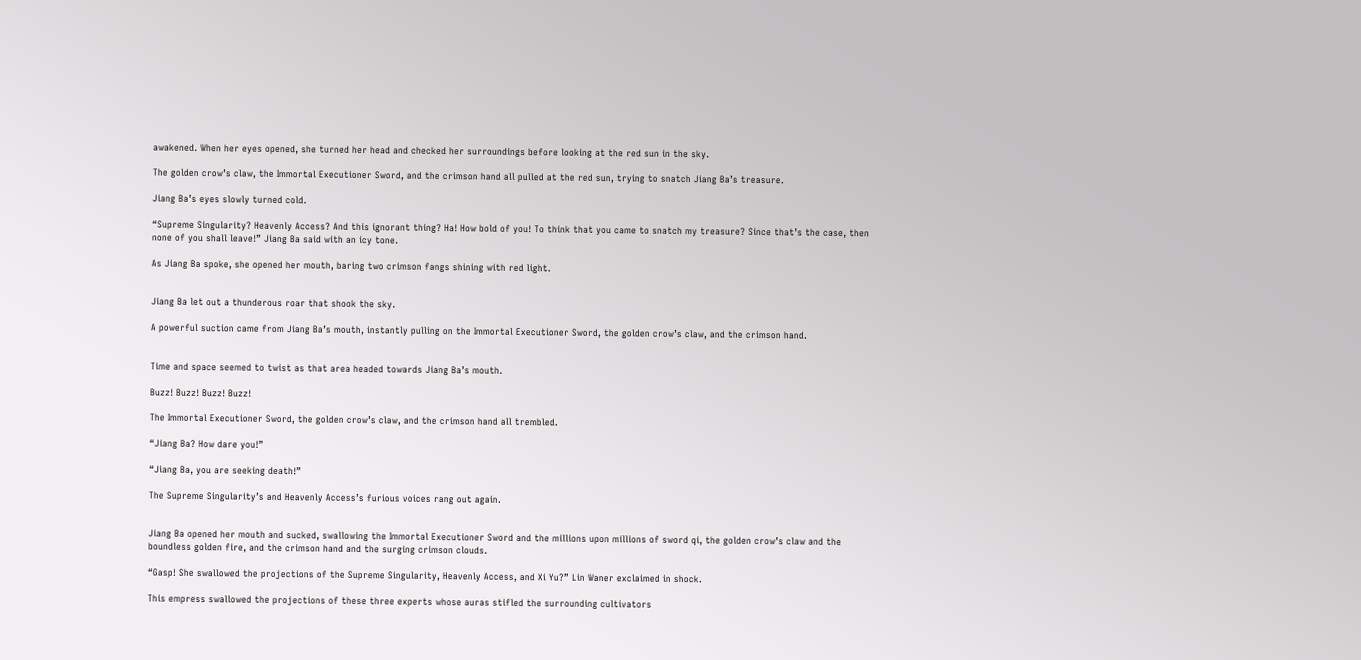awakened. When her eyes opened, she turned her head and checked her surroundings before looking at the red sun in the sky.

The golden crow’s claw, the Immortal Executioner Sword, and the crimson hand all pulled at the red sun, trying to snatch Jiang Ba’s treasure.

Jiang Ba’s eyes slowly turned cold.

“Supreme Singularity? Heavenly Access? And this ignorant thing? Ha! How bold of you! To think that you came to snatch my treasure? Since that’s the case, then none of you shall leave!” Jiang Ba said with an icy tone.

As Jiang Ba spoke, she opened her mouth, baring two crimson fangs shining with red light.


Jiang Ba let out a thunderous roar that shook the sky.

A powerful suction came from Jiang Ba’s mouth, instantly pulling on the Immortal Executioner Sword, the golden crow’s claw, and the crimson hand.


Time and space seemed to twist as that area headed towards Jiang Ba’s mouth.

Buzz! Buzz! Buzz! Buzz!

The Immortal Executioner Sword, the golden crow’s claw, and the crimson hand all trembled.

“Jiang Ba? How dare you!”

“Jiang Ba, you are seeking death!”

The Supreme Singularity’s and Heavenly Access’s furious voices rang out again.


Jiang Ba opened her mouth and sucked, swallowing the Immortal Executioner Sword and the millions upon millions of sword qi, the golden crow’s claw and the boundless golden fire, and the crimson hand and the surging crimson clouds.

“Gasp! She swallowed the projections of the Supreme Singularity, Heavenly Access, and Xi Yu?” Lin Waner exclaimed in shock.

This empress swallowed the projections of these three experts whose auras stifled the surrounding cultivators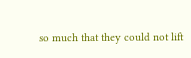so much that they could not lift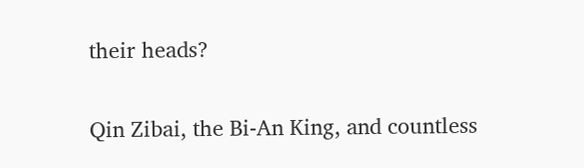their heads?

Qin Zibai, the Bi-An King, and countless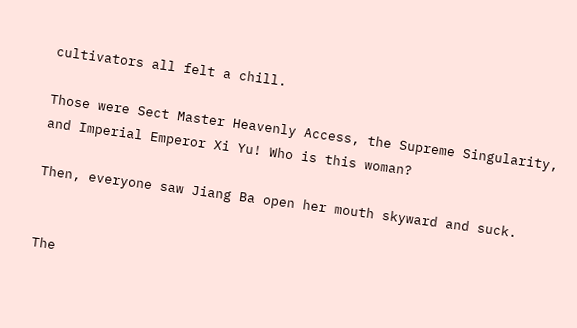cultivators all felt a chill.

Those were Sect Master Heavenly Access, the Supreme Singularity, and Imperial Emperor Xi Yu! Who is this woman?

Then, everyone saw Jiang Ba open her mouth skyward and suck.


The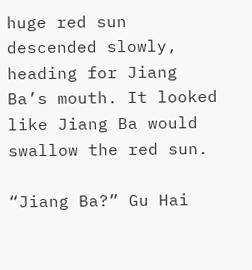huge red sun descended slowly, heading for Jiang Ba’s mouth. It looked like Jiang Ba would swallow the red sun.

“Jiang Ba?” Gu Hai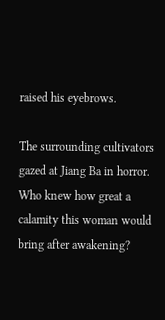raised his eyebrows.

The surrounding cultivators gazed at Jiang Ba in horror. Who knew how great a calamity this woman would bring after awakening?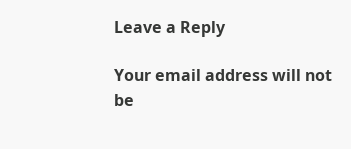Leave a Reply

Your email address will not be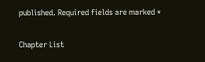published. Required fields are marked *

Chapter List